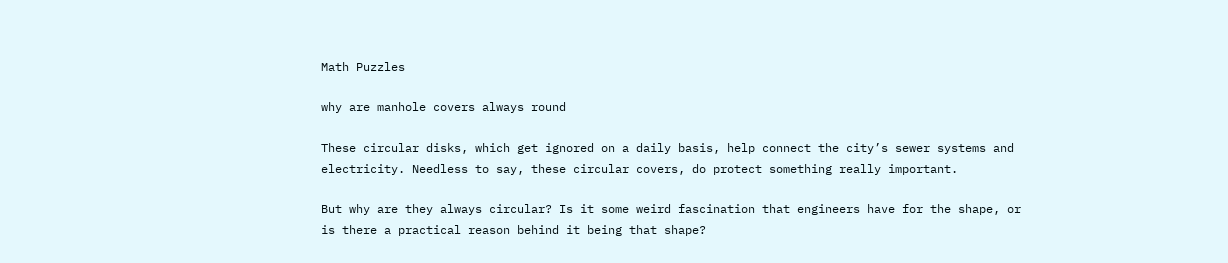Math Puzzles

why are manhole covers always round

These circular disks, which get ignored on a daily basis, help connect the city’s sewer systems and electricity. Needless to say, these circular covers, do protect something really important.

But why are they always circular? Is it some weird fascination that engineers have for the shape, or is there a practical reason behind it being that shape?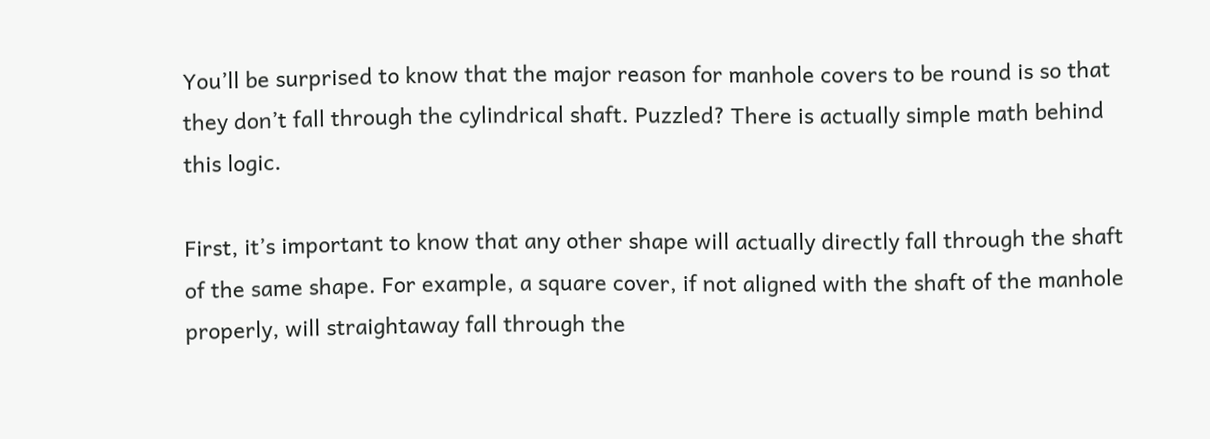You’ll be surprised to know that the major reason for manhole covers to be round is so that they don’t fall through the cylindrical shaft. Puzzled? There is actually simple math behind this logic.

First, it’s important to know that any other shape will actually directly fall through the shaft of the same shape. For example, a square cover, if not aligned with the shaft of the manhole properly, will straightaway fall through the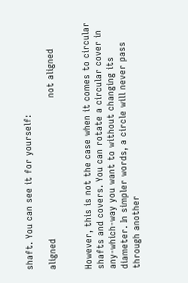shaft. You can see it for yourself:

aligned                                               not aligned


However, this is not the case when it comes to circular shafts and covers. You can rotate a circular cover in any-which-way you want to without changing its diameter. In simpler words, a circle will never pass through another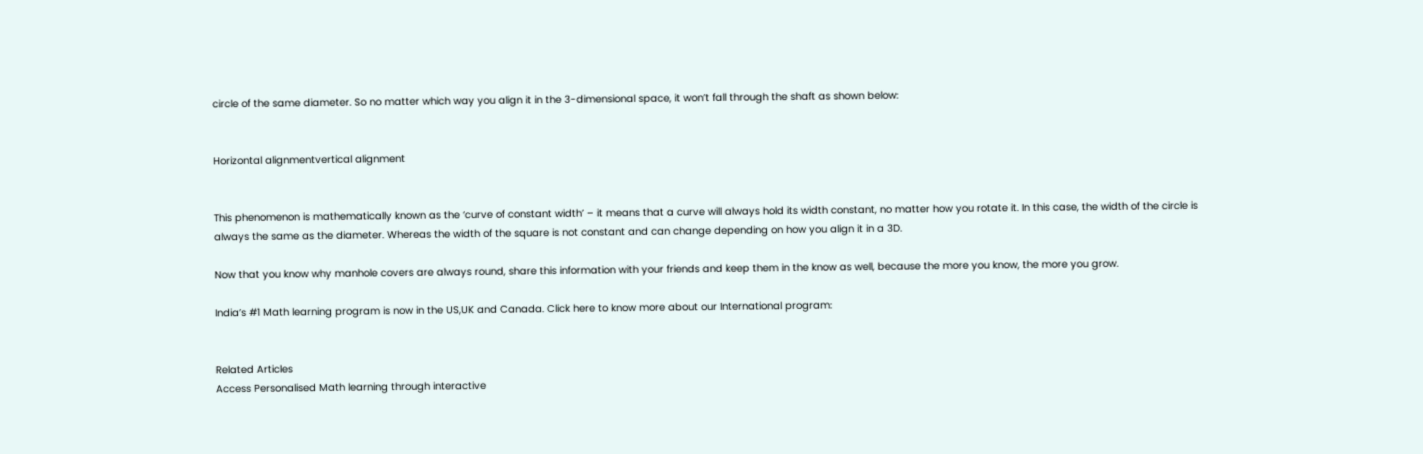circle of the same diameter. So no matter which way you align it in the 3-dimensional space, it won’t fall through the shaft as shown below:


Horizontal alignmentvertical alignment


This phenomenon is mathematically known as the ‘curve of constant width’ – it means that a curve will always hold its width constant, no matter how you rotate it. In this case, the width of the circle is always the same as the diameter. Whereas the width of the square is not constant and can change depending on how you align it in a 3D.

Now that you know why manhole covers are always round, share this information with your friends and keep them in the know as well, because the more you know, the more you grow.

India’s #1 Math learning program is now in the US,UK and Canada. Click here to know more about our International program:


Related Articles
Access Personalised Math learning through interactive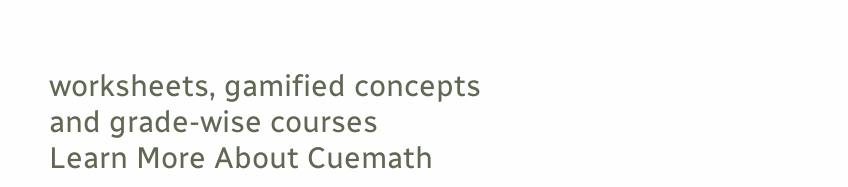worksheets, gamified concepts and grade-wise courses
Learn More About Cuemath